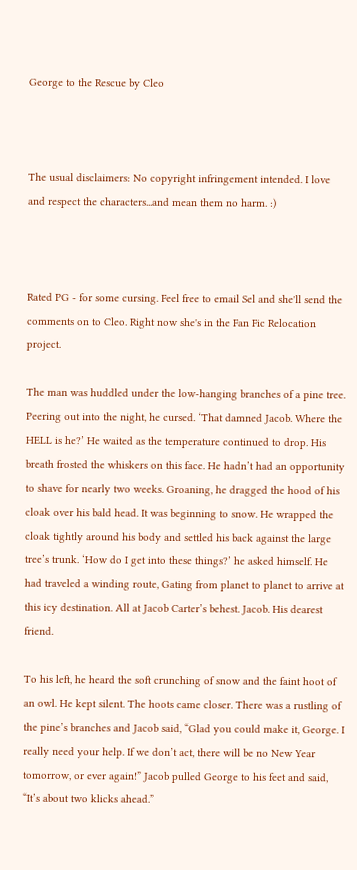George to the Rescue by Cleo



The usual disclaimers: No copyright infringement intended. I love and respect the characters...and mean them no harm. :)



Rated PG - for some cursing. Feel free to email Sel and she'll send the comments on to Cleo. Right now she's in the Fan Fic Relocation project.

The man was huddled under the low-hanging branches of a pine tree. Peering out into the night, he cursed. ‘That damned Jacob. Where the HELL is he?’ He waited as the temperature continued to drop. His breath frosted the whiskers on this face. He hadn’t had an opportunity to shave for nearly two weeks. Groaning, he dragged the hood of his cloak over his bald head. It was beginning to snow. He wrapped the cloak tightly around his body and settled his back against the large tree’s trunk. ‘How do I get into these things?’ he asked himself. He had traveled a winding route, Gating from planet to planet to arrive at this icy destination. All at Jacob Carter’s behest. Jacob. His dearest friend.

To his left, he heard the soft crunching of snow and the faint hoot of an owl. He kept silent. The hoots came closer. There was a rustling of the pine’s branches and Jacob said, “Glad you could make it, George. I really need your help. If we don’t act, there will be no New Year tomorrow, or ever again!” Jacob pulled George to his feet and said, “It’s about two klicks ahead.”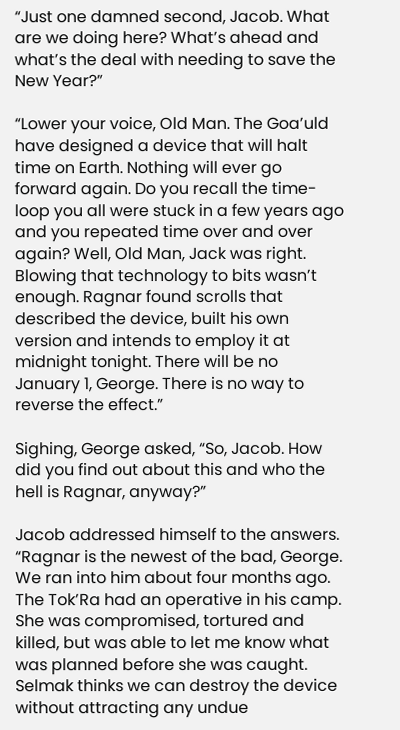“Just one damned second, Jacob. What are we doing here? What’s ahead and what’s the deal with needing to save the New Year?”

“Lower your voice, Old Man. The Goa’uld have designed a device that will halt time on Earth. Nothing will ever go forward again. Do you recall the time-loop you all were stuck in a few years ago and you repeated time over and over again? Well, Old Man, Jack was right. Blowing that technology to bits wasn’t enough. Ragnar found scrolls that described the device, built his own version and intends to employ it at midnight tonight. There will be no January 1, George. There is no way to reverse the effect.”

Sighing, George asked, “So, Jacob. How did you find out about this and who the hell is Ragnar, anyway?”

Jacob addressed himself to the answers. “Ragnar is the newest of the bad, George. We ran into him about four months ago. The Tok’Ra had an operative in his camp. She was compromised, tortured and killed, but was able to let me know what was planned before she was caught. Selmak thinks we can destroy the device without attracting any undue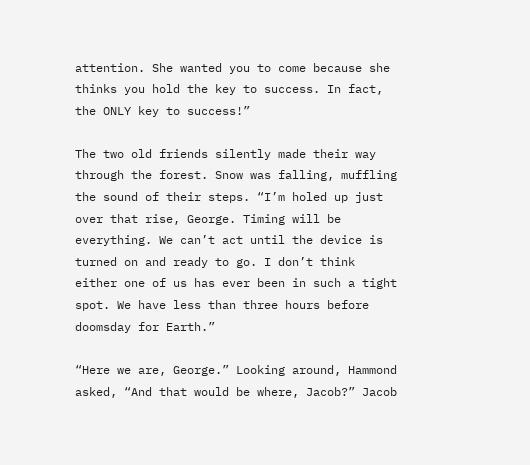attention. She wanted you to come because she thinks you hold the key to success. In fact, the ONLY key to success!”

The two old friends silently made their way through the forest. Snow was falling, muffling the sound of their steps. “I’m holed up just over that rise, George. Timing will be everything. We can’t act until the device is turned on and ready to go. I don’t think either one of us has ever been in such a tight spot. We have less than three hours before doomsday for Earth.”

“Here we are, George.” Looking around, Hammond asked, “And that would be where, Jacob?” Jacob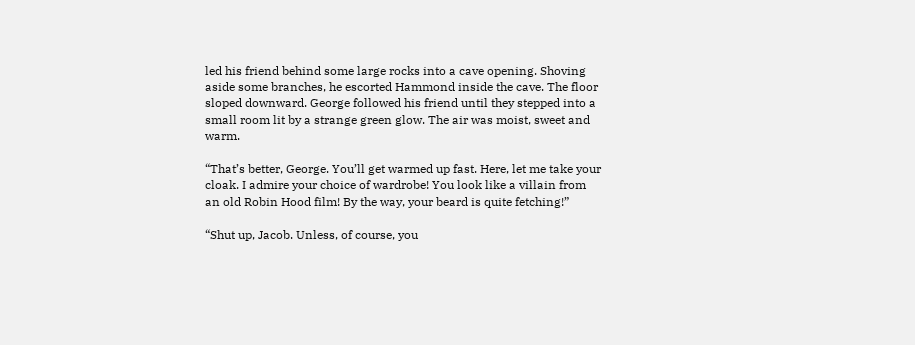led his friend behind some large rocks into a cave opening. Shoving aside some branches, he escorted Hammond inside the cave. The floor sloped downward. George followed his friend until they stepped into a small room lit by a strange green glow. The air was moist, sweet and warm.

“That’s better, George. You’ll get warmed up fast. Here, let me take your cloak. I admire your choice of wardrobe! You look like a villain from an old Robin Hood film! By the way, your beard is quite fetching!”

“Shut up, Jacob. Unless, of course, you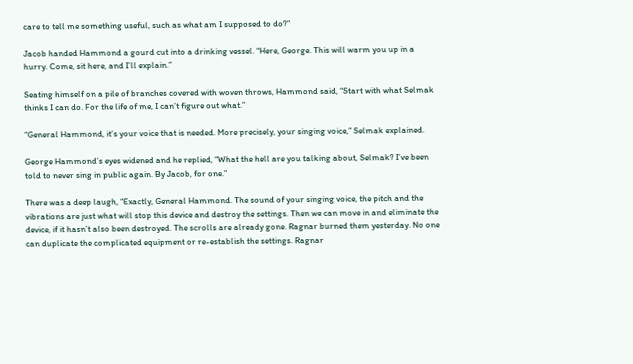care to tell me something useful, such as what am I supposed to do?”

Jacob handed Hammond a gourd cut into a drinking vessel. “Here, George. This will warm you up in a hurry. Come, sit here, and I’ll explain.”

Seating himself on a pile of branches covered with woven throws, Hammond said, “Start with what Selmak thinks I can do. For the life of me, I can’t figure out what.”

“General Hammond, it’s your voice that is needed. More precisely, your singing voice,” Selmak explained.

George Hammond’s eyes widened and he replied, “What the hell are you talking about, Selmak? I’ve been told to never sing in public again. By Jacob, for one.”

There was a deep laugh, “Exactly, General Hammond. The sound of your singing voice, the pitch and the vibrations are just what will stop this device and destroy the settings. Then we can move in and eliminate the device, if it hasn’t also been destroyed. The scrolls are already gone. Ragnar burned them yesterday. No one can duplicate the complicated equipment or re-establish the settings. Ragnar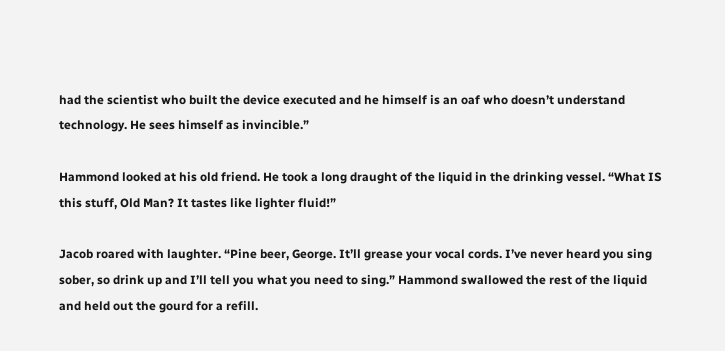had the scientist who built the device executed and he himself is an oaf who doesn’t understand technology. He sees himself as invincible.”

Hammond looked at his old friend. He took a long draught of the liquid in the drinking vessel. “What IS this stuff, Old Man? It tastes like lighter fluid!”

Jacob roared with laughter. “Pine beer, George. It’ll grease your vocal cords. I’ve never heard you sing sober, so drink up and I’ll tell you what you need to sing.” Hammond swallowed the rest of the liquid and held out the gourd for a refill.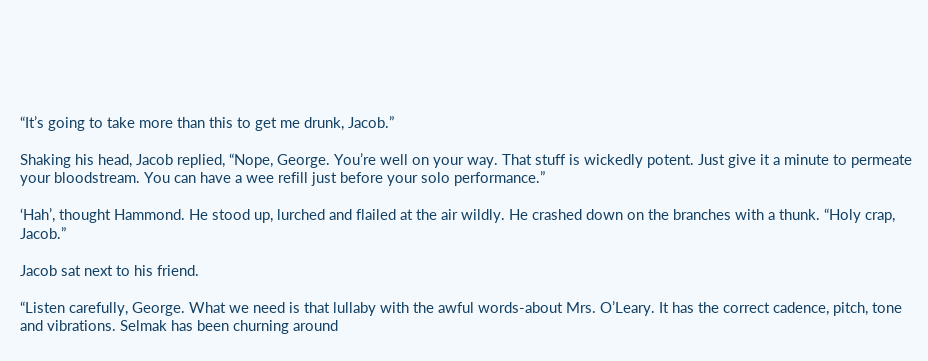“It’s going to take more than this to get me drunk, Jacob.”

Shaking his head, Jacob replied, “Nope, George. You’re well on your way. That stuff is wickedly potent. Just give it a minute to permeate your bloodstream. You can have a wee refill just before your solo performance.”

‘Hah’, thought Hammond. He stood up, lurched and flailed at the air wildly. He crashed down on the branches with a thunk. “Holy crap, Jacob.”

Jacob sat next to his friend.

“Listen carefully, George. What we need is that lullaby with the awful words-about Mrs. O’Leary. It has the correct cadence, pitch, tone and vibrations. Selmak has been churning around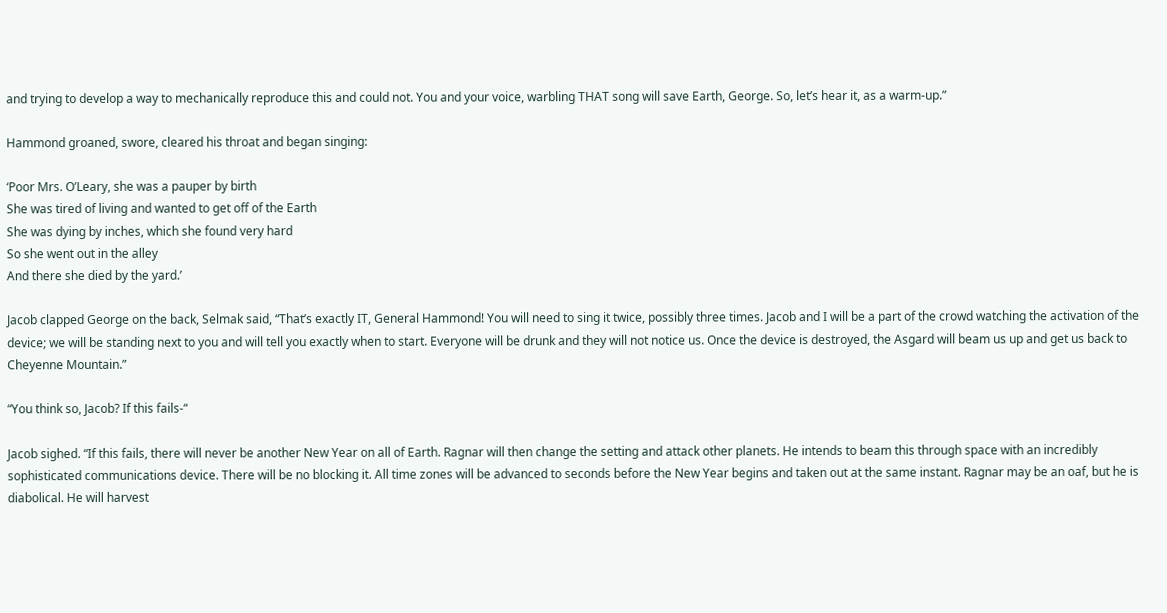and trying to develop a way to mechanically reproduce this and could not. You and your voice, warbling THAT song will save Earth, George. So, let’s hear it, as a warm-up.”

Hammond groaned, swore, cleared his throat and began singing:

‘Poor Mrs. O’Leary, she was a pauper by birth
She was tired of living and wanted to get off of the Earth
She was dying by inches, which she found very hard
So she went out in the alley
And there she died by the yard.’

Jacob clapped George on the back, Selmak said, “That’s exactly IT, General Hammond! You will need to sing it twice, possibly three times. Jacob and I will be a part of the crowd watching the activation of the device; we will be standing next to you and will tell you exactly when to start. Everyone will be drunk and they will not notice us. Once the device is destroyed, the Asgard will beam us up and get us back to Cheyenne Mountain.”

“You think so, Jacob? If this fails-“

Jacob sighed. “If this fails, there will never be another New Year on all of Earth. Ragnar will then change the setting and attack other planets. He intends to beam this through space with an incredibly sophisticated communications device. There will be no blocking it. All time zones will be advanced to seconds before the New Year begins and taken out at the same instant. Ragnar may be an oaf, but he is diabolical. He will harvest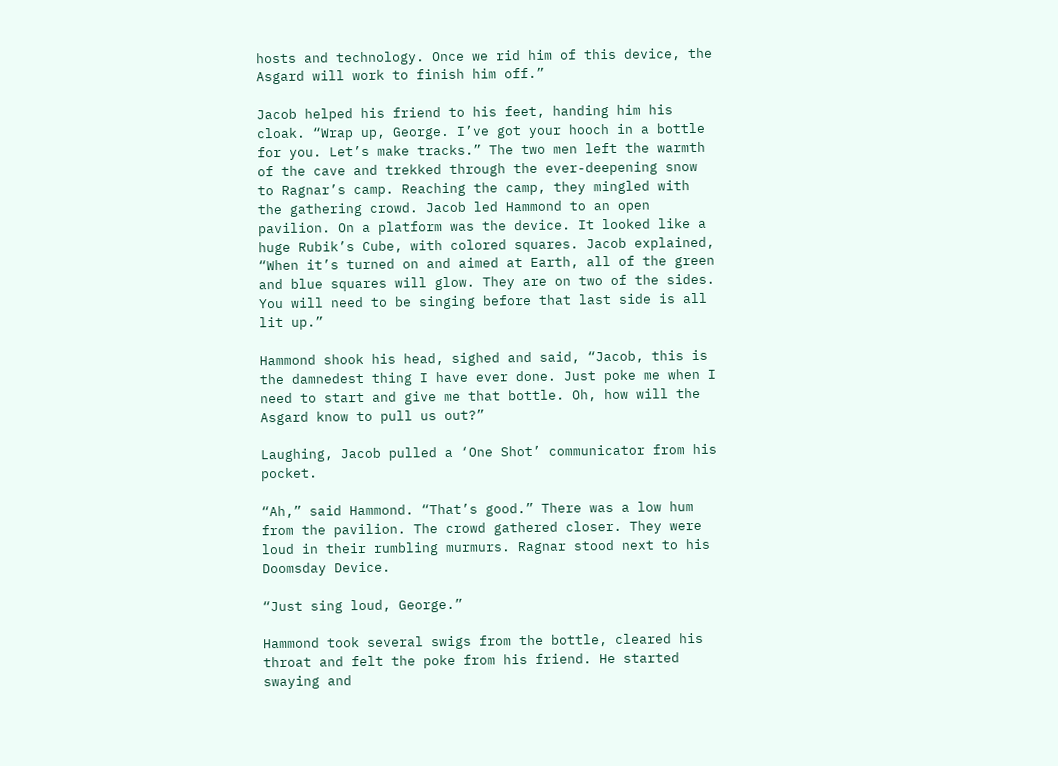hosts and technology. Once we rid him of this device, the Asgard will work to finish him off.”

Jacob helped his friend to his feet, handing him his cloak. “Wrap up, George. I’ve got your hooch in a bottle for you. Let’s make tracks.” The two men left the warmth of the cave and trekked through the ever-deepening snow to Ragnar’s camp. Reaching the camp, they mingled with the gathering crowd. Jacob led Hammond to an open pavilion. On a platform was the device. It looked like a huge Rubik’s Cube, with colored squares. Jacob explained, “When it’s turned on and aimed at Earth, all of the green and blue squares will glow. They are on two of the sides. You will need to be singing before that last side is all lit up.”

Hammond shook his head, sighed and said, “Jacob, this is the damnedest thing I have ever done. Just poke me when I need to start and give me that bottle. Oh, how will the Asgard know to pull us out?”

Laughing, Jacob pulled a ‘One Shot’ communicator from his pocket.

“Ah,” said Hammond. “That’s good.” There was a low hum from the pavilion. The crowd gathered closer. They were loud in their rumbling murmurs. Ragnar stood next to his Doomsday Device.

“Just sing loud, George.”

Hammond took several swigs from the bottle, cleared his throat and felt the poke from his friend. He started swaying and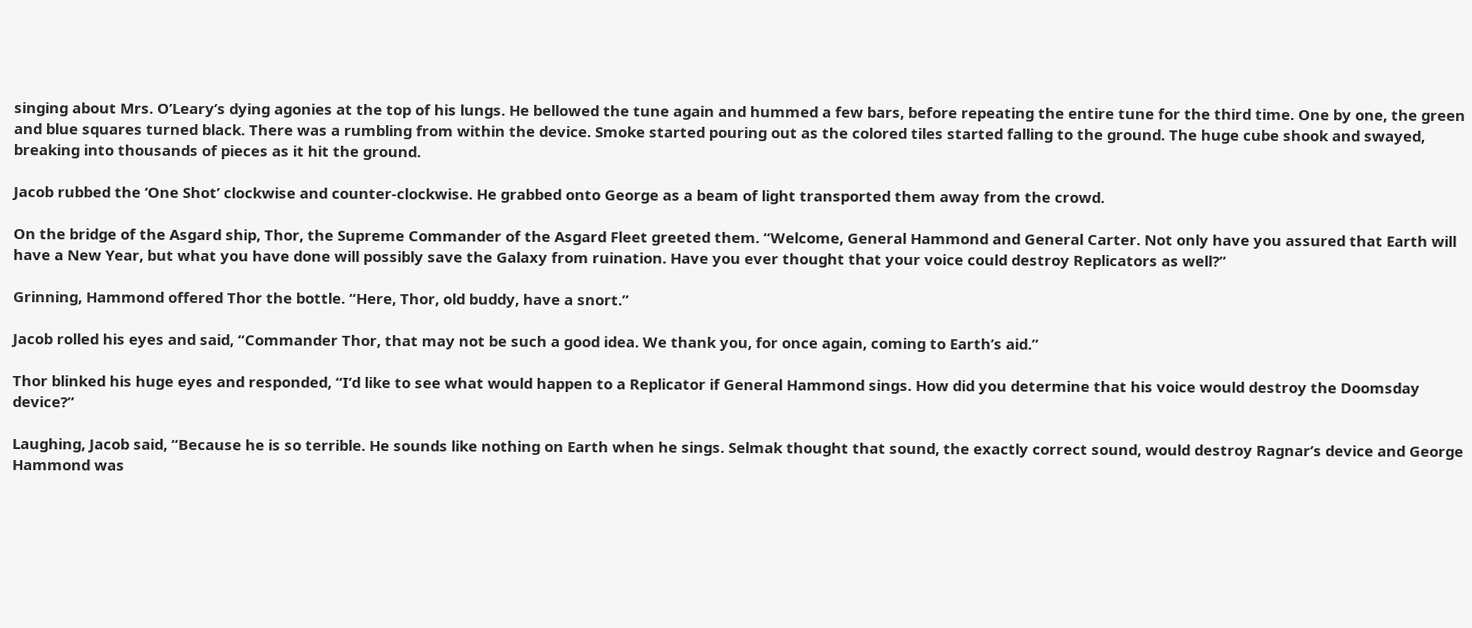singing about Mrs. O’Leary’s dying agonies at the top of his lungs. He bellowed the tune again and hummed a few bars, before repeating the entire tune for the third time. One by one, the green and blue squares turned black. There was a rumbling from within the device. Smoke started pouring out as the colored tiles started falling to the ground. The huge cube shook and swayed, breaking into thousands of pieces as it hit the ground.

Jacob rubbed the ‘One Shot’ clockwise and counter-clockwise. He grabbed onto George as a beam of light transported them away from the crowd.

On the bridge of the Asgard ship, Thor, the Supreme Commander of the Asgard Fleet greeted them. “Welcome, General Hammond and General Carter. Not only have you assured that Earth will have a New Year, but what you have done will possibly save the Galaxy from ruination. Have you ever thought that your voice could destroy Replicators as well?”

Grinning, Hammond offered Thor the bottle. “Here, Thor, old buddy, have a snort.”

Jacob rolled his eyes and said, “Commander Thor, that may not be such a good idea. We thank you, for once again, coming to Earth’s aid.”

Thor blinked his huge eyes and responded, “I’d like to see what would happen to a Replicator if General Hammond sings. How did you determine that his voice would destroy the Doomsday device?”

Laughing, Jacob said, “Because he is so terrible. He sounds like nothing on Earth when he sings. Selmak thought that sound, the exactly correct sound, would destroy Ragnar’s device and George Hammond was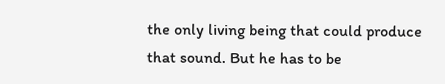the only living being that could produce that sound. But he has to be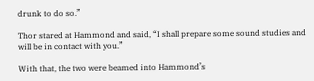drunk to do so.”

Thor stared at Hammond and said, “I shall prepare some sound studies and will be in contact with you.”

With that, the two were beamed into Hammond’s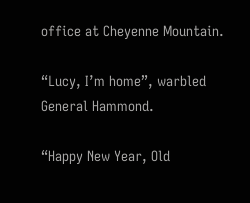office at Cheyenne Mountain.

“Lucy, I’m home”, warbled General Hammond.

“Happy New Year, Old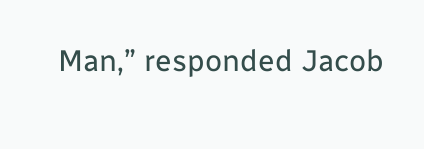Man,” responded Jacob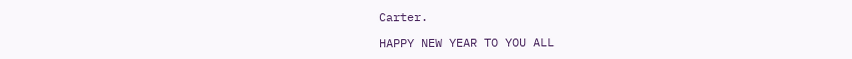Carter.

HAPPY NEW YEAR TO YOU ALL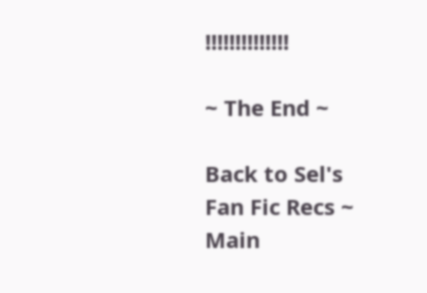!!!!!!!!!!!!!!

~ The End ~

Back to Sel's
Fan Fic Recs ~ Main